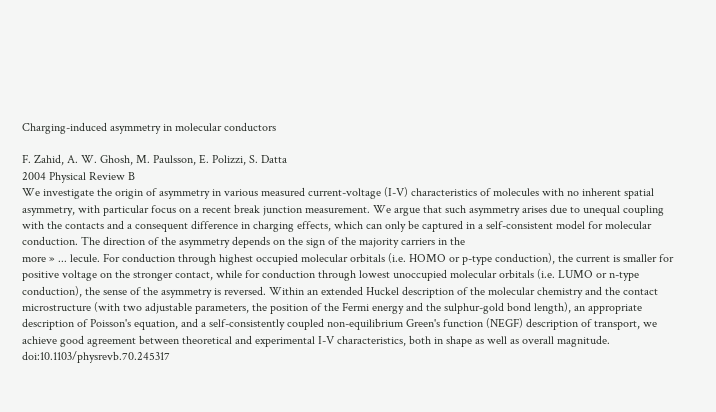Charging-induced asymmetry in molecular conductors

F. Zahid, A. W. Ghosh, M. Paulsson, E. Polizzi, S. Datta
2004 Physical Review B
We investigate the origin of asymmetry in various measured current-voltage (I-V) characteristics of molecules with no inherent spatial asymmetry, with particular focus on a recent break junction measurement. We argue that such asymmetry arises due to unequal coupling with the contacts and a consequent difference in charging effects, which can only be captured in a self-consistent model for molecular conduction. The direction of the asymmetry depends on the sign of the majority carriers in the
more » ... lecule. For conduction through highest occupied molecular orbitals (i.e. HOMO or p-type conduction), the current is smaller for positive voltage on the stronger contact, while for conduction through lowest unoccupied molecular orbitals (i.e. LUMO or n-type conduction), the sense of the asymmetry is reversed. Within an extended Huckel description of the molecular chemistry and the contact microstructure (with two adjustable parameters, the position of the Fermi energy and the sulphur-gold bond length), an appropriate description of Poisson's equation, and a self-consistently coupled non-equilibrium Green's function (NEGF) description of transport, we achieve good agreement between theoretical and experimental I-V characteristics, both in shape as well as overall magnitude.
doi:10.1103/physrevb.70.245317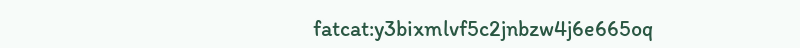fatcat:y3bixmlvf5c2jnbzw4j6e665oq